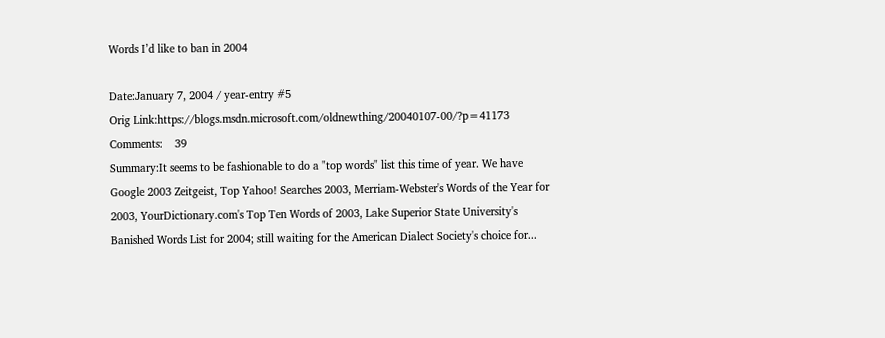Words I’d like to ban in 2004

Date:January 7, 2004 / year-entry #5
Orig Link:https://blogs.msdn.microsoft.com/oldnewthing/20040107-00/?p=41173
Comments:    39
Summary:It seems to be fashionable to do a "top words" list this time of year. We have Google 2003 Zeitgeist, Top Yahoo! Searches 2003, Merriam-Webster's Words of the Year for 2003, YourDictionary.com's Top Ten Words of 2003, Lake Superior State University's Banished Words List for 2004; still waiting for the American Dialect Society's choice for...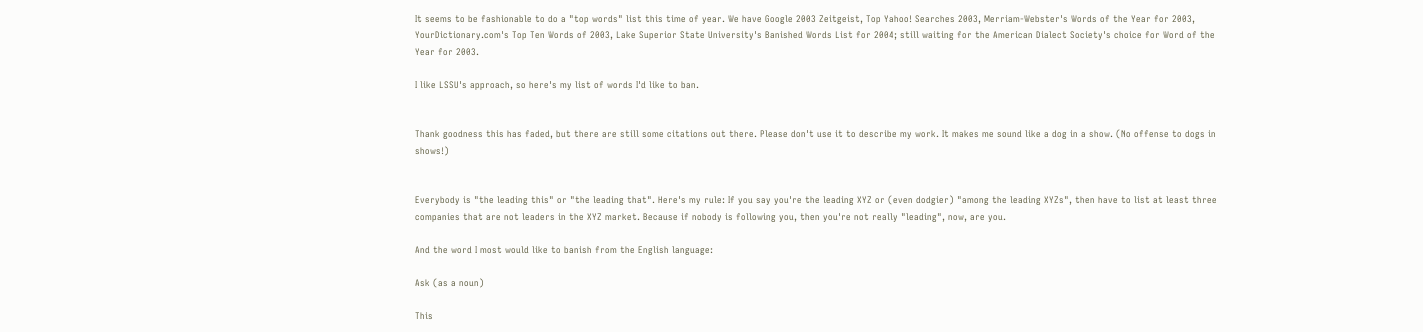It seems to be fashionable to do a "top words" list this time of year. We have Google 2003 Zeitgeist, Top Yahoo! Searches 2003, Merriam-Webster's Words of the Year for 2003, YourDictionary.com's Top Ten Words of 2003, Lake Superior State University's Banished Words List for 2004; still waiting for the American Dialect Society's choice for Word of the Year for 2003.

I like LSSU's approach, so here's my list of words I'd like to ban.


Thank goodness this has faded, but there are still some citations out there. Please don't use it to describe my work. It makes me sound like a dog in a show. (No offense to dogs in shows!)


Everybody is "the leading this" or "the leading that". Here's my rule: If you say you're the leading XYZ or (even dodgier) "among the leading XYZs", then have to list at least three companies that are not leaders in the XYZ market. Because if nobody is following you, then you're not really "leading", now, are you.

And the word I most would like to banish from the English language:

Ask (as a noun)

This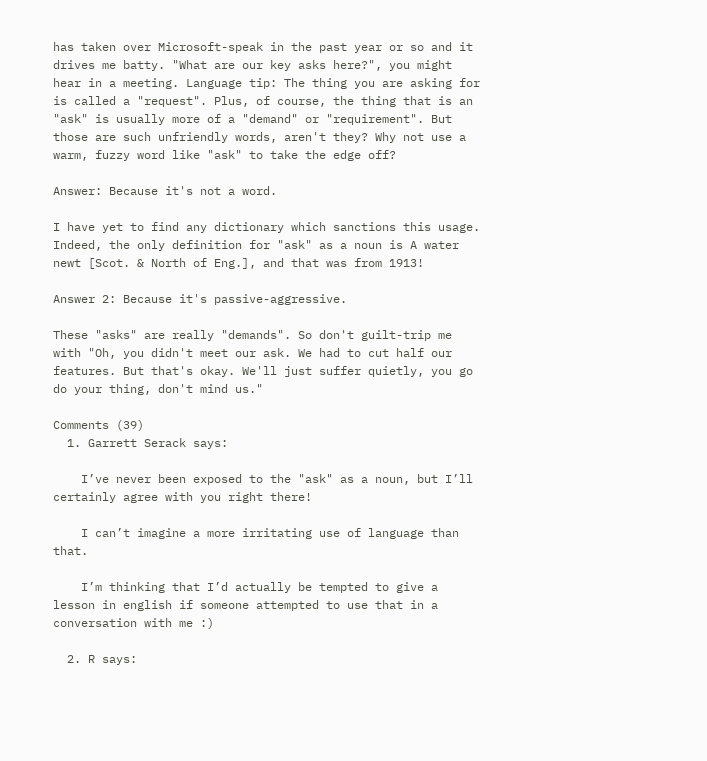has taken over Microsoft-speak in the past year or so and it drives me batty. "What are our key asks here?", you might hear in a meeting. Language tip: The thing you are asking for is called a "request". Plus, of course, the thing that is an "ask" is usually more of a "demand" or "requirement". But those are such unfriendly words, aren't they? Why not use a warm, fuzzy word like "ask" to take the edge off?

Answer: Because it's not a word.

I have yet to find any dictionary which sanctions this usage. Indeed, the only definition for "ask" as a noun is A water newt [Scot. & North of Eng.], and that was from 1913!

Answer 2: Because it's passive-aggressive.

These "asks" are really "demands". So don't guilt-trip me with "Oh, you didn't meet our ask. We had to cut half our features. But that's okay. We'll just suffer quietly, you go do your thing, don't mind us."

Comments (39)
  1. Garrett Serack says:

    I’ve never been exposed to the "ask" as a noun, but I’ll certainly agree with you right there!

    I can’t imagine a more irritating use of language than that.

    I’m thinking that I’d actually be tempted to give a lesson in english if someone attempted to use that in a conversation with me :)

  2. R says: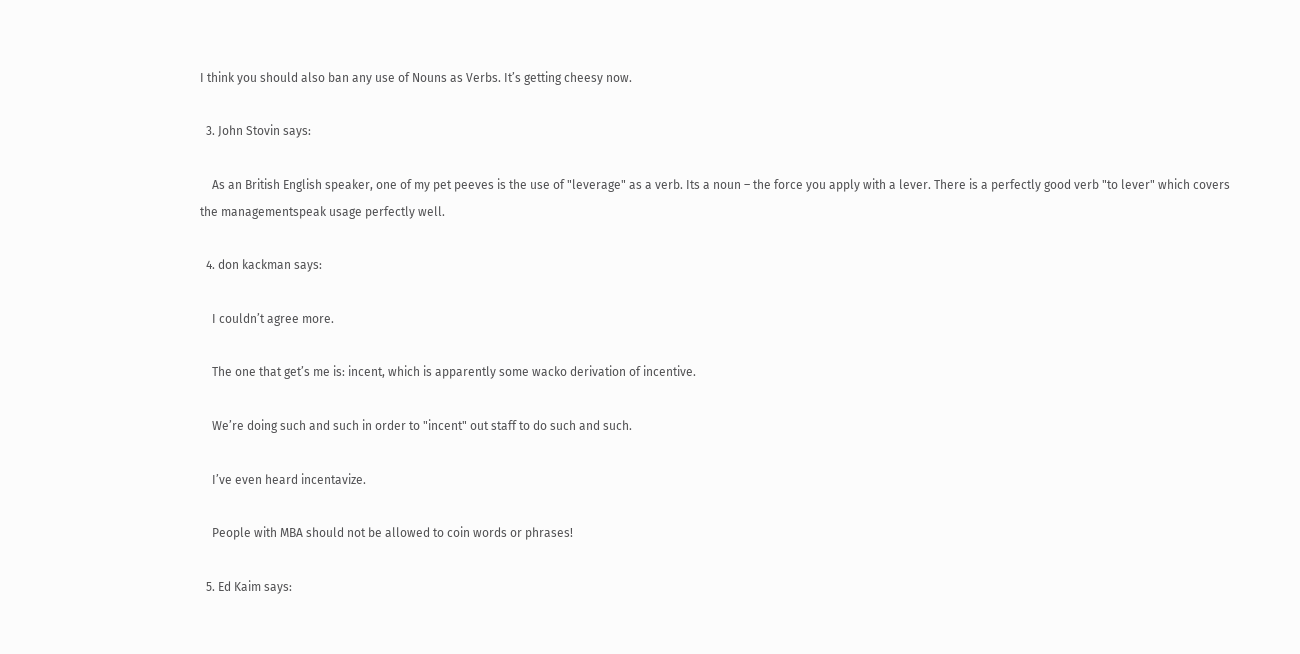I think you should also ban any use of Nouns as Verbs. It’s getting cheesy now.

  3. John Stovin says:

    As an British English speaker, one of my pet peeves is the use of "leverage" as a verb. Its a noun – the force you apply with a lever. There is a perfectly good verb "to lever" which covers the managementspeak usage perfectly well.

  4. don kackman says:

    I couldn’t agree more.

    The one that get’s me is: incent, which is apparently some wacko derivation of incentive.

    We’re doing such and such in order to "incent" out staff to do such and such.

    I’ve even heard incentavize.

    People with MBA should not be allowed to coin words or phrases!

  5. Ed Kaim says: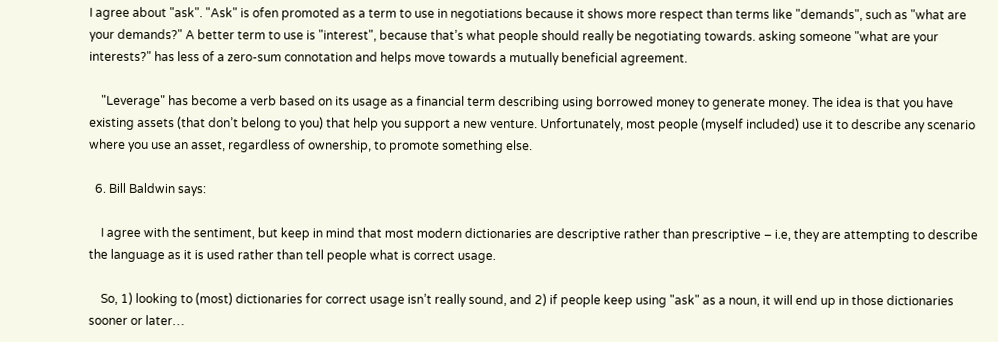I agree about "ask". "Ask" is ofen promoted as a term to use in negotiations because it shows more respect than terms like "demands", such as "what are your demands?" A better term to use is "interest", because that’s what people should really be negotiating towards. asking someone "what are your interests?" has less of a zero-sum connotation and helps move towards a mutually beneficial agreement.

    "Leverage" has become a verb based on its usage as a financial term describing using borrowed money to generate money. The idea is that you have existing assets (that don’t belong to you) that help you support a new venture. Unfortunately, most people (myself included) use it to describe any scenario where you use an asset, regardless of ownership, to promote something else.

  6. Bill Baldwin says:

    I agree with the sentiment, but keep in mind that most modern dictionaries are descriptive rather than prescriptive – i.e, they are attempting to describe the language as it is used rather than tell people what is correct usage.

    So, 1) looking to (most) dictionaries for correct usage isn’t really sound, and 2) if people keep using "ask" as a noun, it will end up in those dictionaries sooner or later…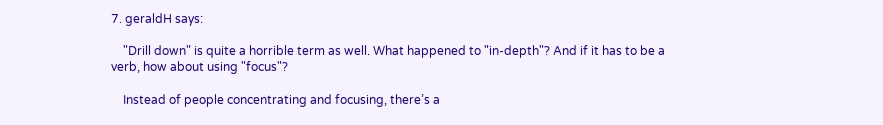7. geraldH says:

    "Drill down" is quite a horrible term as well. What happened to "in-depth"? And if it has to be a verb, how about using "focus"?

    Instead of people concentrating and focusing, there’s a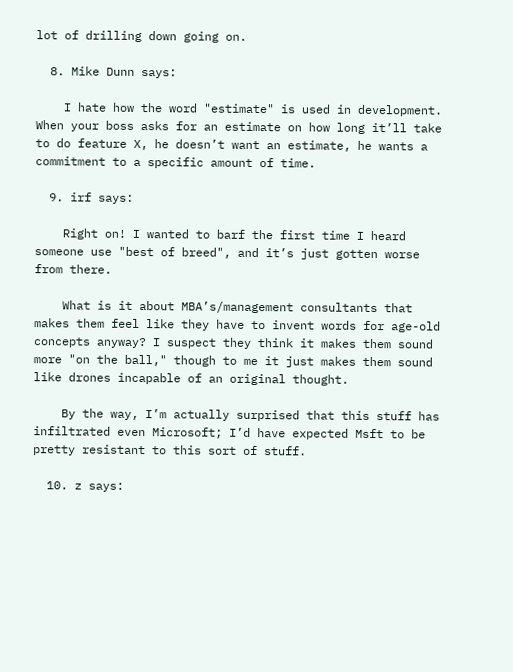lot of drilling down going on.

  8. Mike Dunn says:

    I hate how the word "estimate" is used in development. When your boss asks for an estimate on how long it’ll take to do feature X, he doesn’t want an estimate, he wants a commitment to a specific amount of time.

  9. irf says:

    Right on! I wanted to barf the first time I heard someone use "best of breed", and it’s just gotten worse from there.

    What is it about MBA’s/management consultants that makes them feel like they have to invent words for age-old concepts anyway? I suspect they think it makes them sound more "on the ball," though to me it just makes them sound like drones incapable of an original thought.

    By the way, I’m actually surprised that this stuff has infiltrated even Microsoft; I’d have expected Msft to be pretty resistant to this sort of stuff.

  10. z says: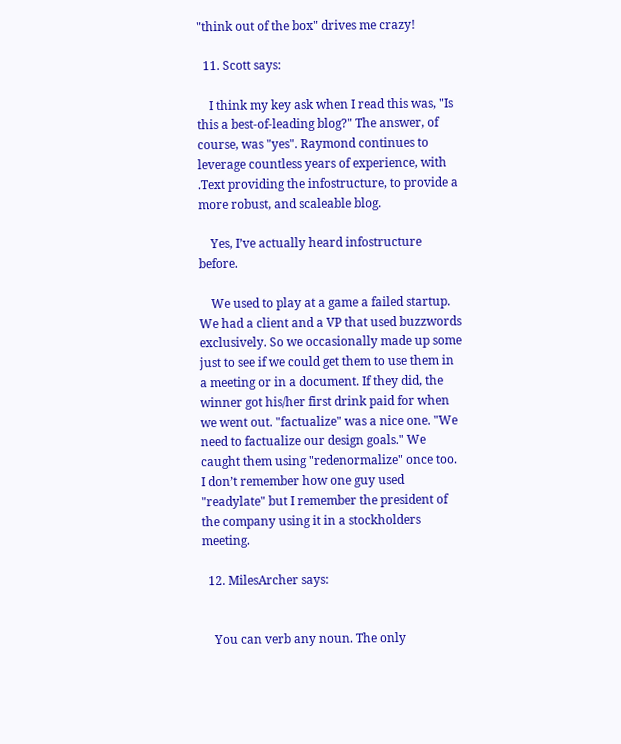"think out of the box" drives me crazy!

  11. Scott says:

    I think my key ask when I read this was, "Is this a best-of-leading blog?" The answer, of course, was "yes". Raymond continues to leverage countless years of experience, with .Text providing the infostructure, to provide a more robust, and scaleable blog.

    Yes, I’ve actually heard infostructure before.

    We used to play at a game a failed startup. We had a client and a VP that used buzzwords exclusively. So we occasionally made up some just to see if we could get them to use them in a meeting or in a document. If they did, the winner got his/her first drink paid for when we went out. "factualize" was a nice one. "We need to factualize our design goals." We caught them using "redenormalize" once too. I don’t remember how one guy used "readylate" but I remember the president of the company using it in a stockholders meeting.

  12. MilesArcher says:


    You can verb any noun. The only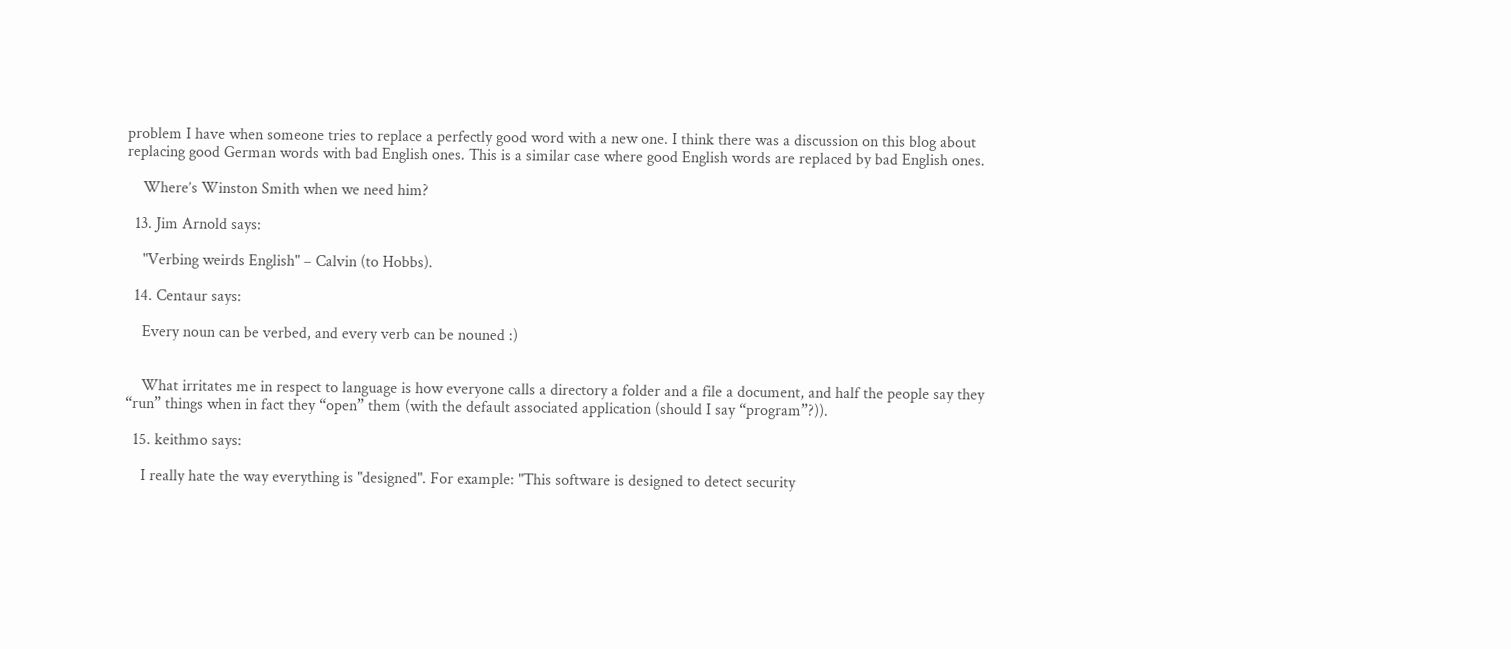problem I have when someone tries to replace a perfectly good word with a new one. I think there was a discussion on this blog about replacing good German words with bad English ones. This is a similar case where good English words are replaced by bad English ones.

    Where’s Winston Smith when we need him?

  13. Jim Arnold says:

    "Verbing weirds English" – Calvin (to Hobbs).

  14. Centaur says:

    Every noun can be verbed, and every verb can be nouned :)


    What irritates me in respect to language is how everyone calls a directory a folder and a file a document, and half the people say they “run” things when in fact they “open” them (with the default associated application (should I say “program”?)).

  15. keithmo says:

    I really hate the way everything is "designed". For example: "This software is designed to detect security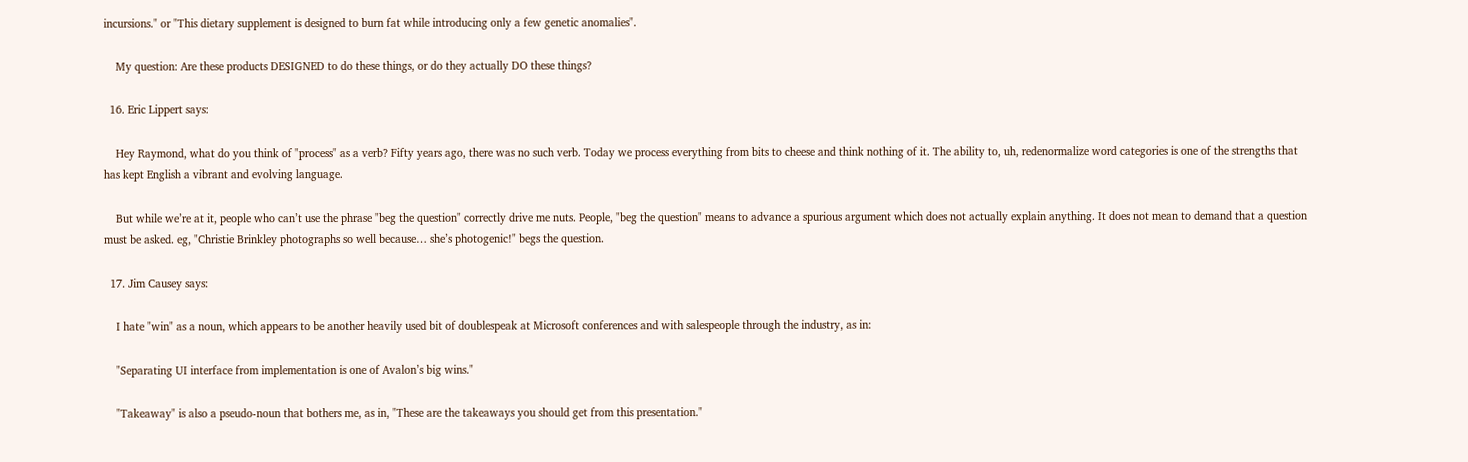incursions." or "This dietary supplement is designed to burn fat while introducing only a few genetic anomalies".

    My question: Are these products DESIGNED to do these things, or do they actually DO these things?

  16. Eric Lippert says:

    Hey Raymond, what do you think of "process" as a verb? Fifty years ago, there was no such verb. Today we process everything from bits to cheese and think nothing of it. The ability to, uh, redenormalize word categories is one of the strengths that has kept English a vibrant and evolving language.

    But while we’re at it, people who can’t use the phrase "beg the question" correctly drive me nuts. People, "beg the question" means to advance a spurious argument which does not actually explain anything. It does not mean to demand that a question must be asked. eg, "Christie Brinkley photographs so well because… she’s photogenic!" begs the question.

  17. Jim Causey says:

    I hate "win" as a noun, which appears to be another heavily used bit of doublespeak at Microsoft conferences and with salespeople through the industry, as in:

    "Separating UI interface from implementation is one of Avalon’s big wins."

    "Takeaway" is also a pseudo-noun that bothers me, as in, "These are the takeaways you should get from this presentation."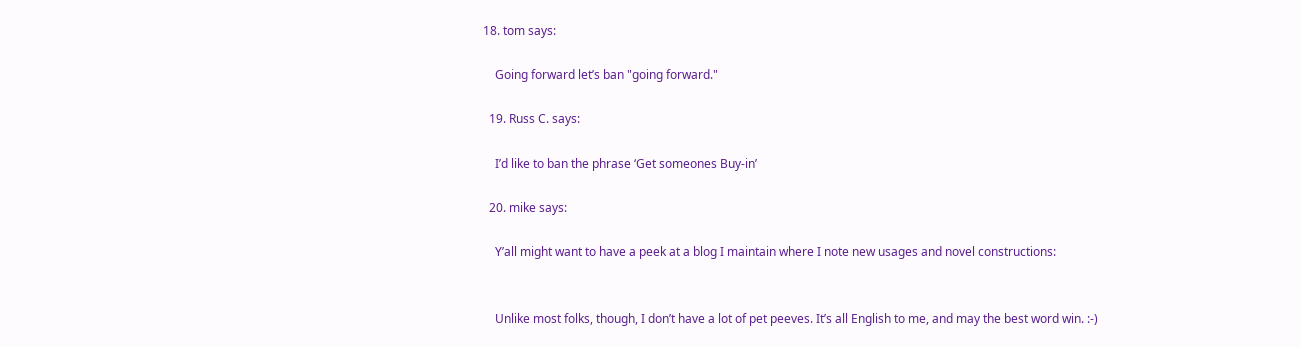18. tom says:

    Going forward let’s ban "going forward."

  19. Russ C. says:

    I’d like to ban the phrase ‘Get someones Buy-in’

  20. mike says:

    Y’all might want to have a peek at a blog I maintain where I note new usages and novel constructions:


    Unlike most folks, though, I don’t have a lot of pet peeves. It’s all English to me, and may the best word win. :-)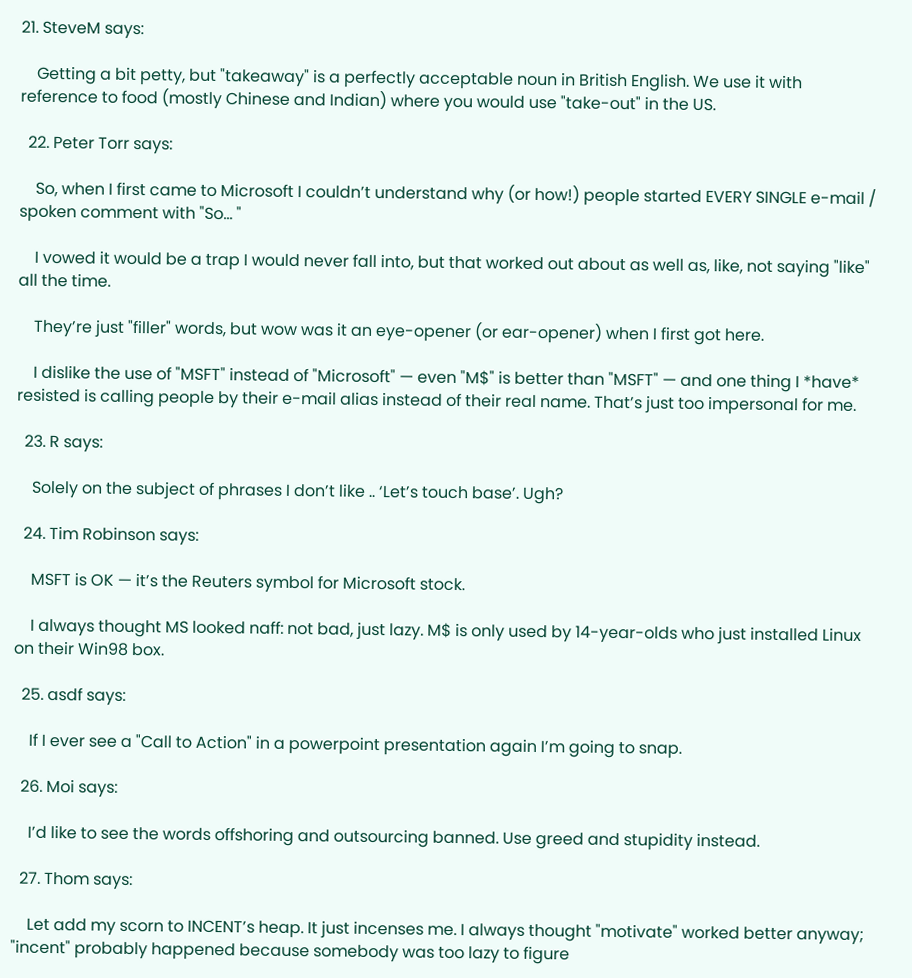21. SteveM says:

    Getting a bit petty, but "takeaway" is a perfectly acceptable noun in British English. We use it with reference to food (mostly Chinese and Indian) where you would use "take-out" in the US.

  22. Peter Torr says:

    So, when I first came to Microsoft I couldn’t understand why (or how!) people started EVERY SINGLE e-mail / spoken comment with "So… "

    I vowed it would be a trap I would never fall into, but that worked out about as well as, like, not saying "like" all the time.

    They’re just "filler" words, but wow was it an eye-opener (or ear-opener) when I first got here.

    I dislike the use of "MSFT" instead of "Microsoft" — even "M$" is better than "MSFT" — and one thing I *have* resisted is calling people by their e-mail alias instead of their real name. That’s just too impersonal for me.

  23. R says:

    Solely on the subject of phrases I don’t like .. ‘Let’s touch base’. Ugh?

  24. Tim Robinson says:

    MSFT is OK — it’s the Reuters symbol for Microsoft stock.

    I always thought MS looked naff: not bad, just lazy. M$ is only used by 14-year-olds who just installed Linux on their Win98 box.

  25. asdf says:

    If I ever see a "Call to Action" in a powerpoint presentation again I’m going to snap.

  26. Moi says:

    I’d like to see the words offshoring and outsourcing banned. Use greed and stupidity instead.

  27. Thom says:

    Let add my scorn to INCENT’s heap. It just incenses me. I always thought "motivate" worked better anyway; "incent" probably happened because somebody was too lazy to figure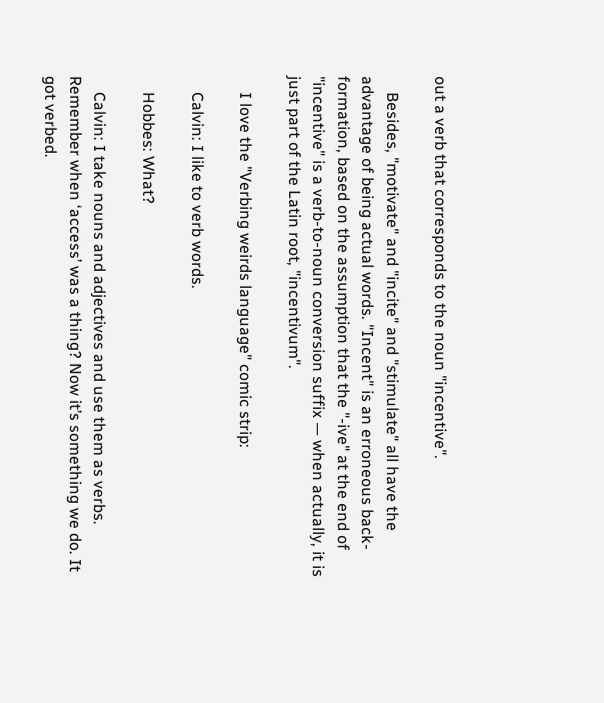out a verb that corresponds to the noun "incentive".

    Besides, "motivate" and "incite" and "stimulate" all have the advantage of being actual words. "Incent" is an erroneous back-formation, based on the assumption that the "-ive" at the end of "incentive" is a verb-to-noun conversion suffix — when actually, it is just part of the Latin root, "incentivum".

    I love the "Verbing weirds language" comic strip:

    Calvin: I like to verb words.

    Hobbes: What?

    Calvin: I take nouns and adjectives and use them as verbs. Remember when ‘access’ was a thing? Now it’s something we do. It got verbed.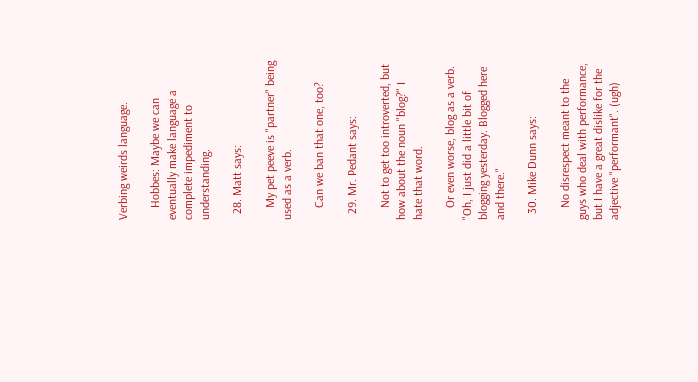Verbing weirds language.

    Hobbes: Maybe we can eventually make language a complete impediment to understanding.

  28. Matt says:

    My pet peeve is "partner" being used as a verb.

    Can we ban that one, too?

  29. Mr. Pedant says:

    Not to get too introverted, but how about the noun "blog?" I hate that word.

    Or even worse, blog as a verb. "Oh, I just did a little bit of blogging yesterday. Blogged here and there."

  30. Mike Dunn says:

    No disrespect meant to the guys who deal with performance, but I have a great dislike for the adjective "performant". (ugh)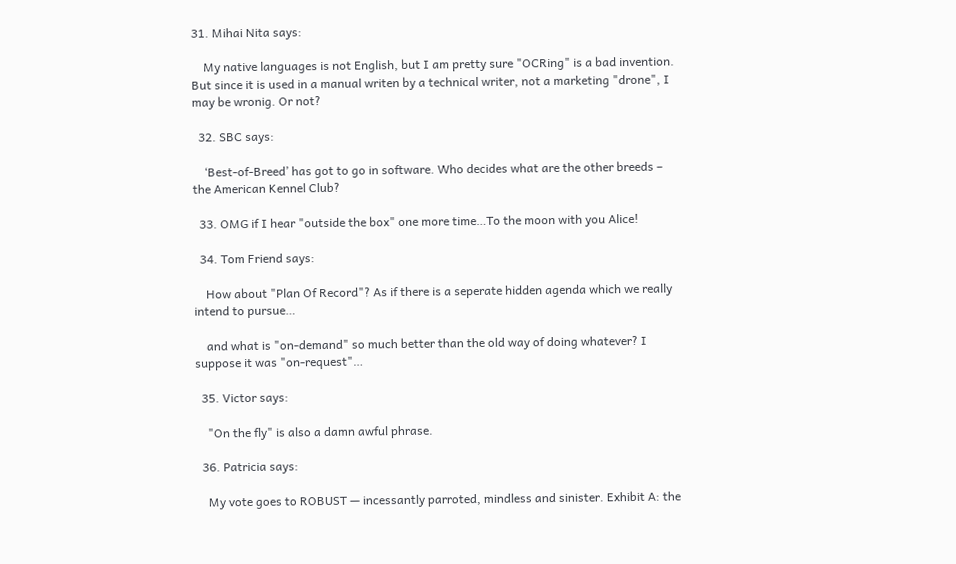31. Mihai Nita says:

    My native languages is not English, but I am pretty sure "OCRing" is a bad invention. But since it is used in a manual writen by a technical writer, not a marketing "drone", I may be wronig. Or not?

  32. SBC says:

    ‘Best-of-Breed’ has got to go in software. Who decides what are the other breeds – the American Kennel Club?

  33. OMG if I hear "outside the box" one more time…To the moon with you Alice!

  34. Tom Friend says:

    How about "Plan Of Record"? As if there is a seperate hidden agenda which we really intend to pursue…

    and what is "on-demand" so much better than the old way of doing whatever? I suppose it was "on-request"…

  35. Victor says:

    "On the fly" is also a damn awful phrase.

  36. Patricia says:

    My vote goes to ROBUST — incessantly parroted, mindless and sinister. Exhibit A: the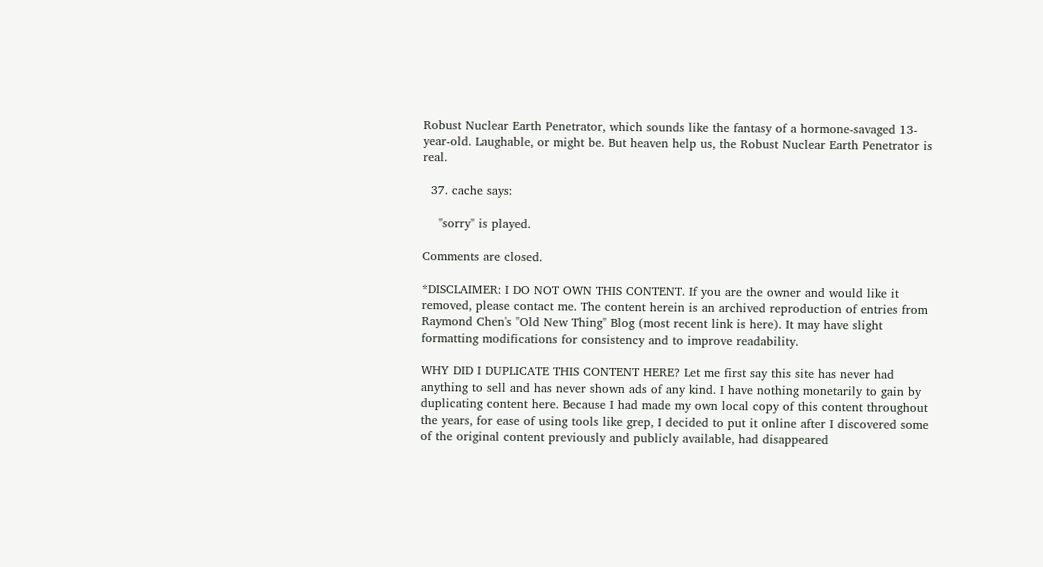Robust Nuclear Earth Penetrator, which sounds like the fantasy of a hormone-savaged 13-year-old. Laughable, or might be. But heaven help us, the Robust Nuclear Earth Penetrator is real.

  37. cache says:

    "sorry" is played.

Comments are closed.

*DISCLAIMER: I DO NOT OWN THIS CONTENT. If you are the owner and would like it removed, please contact me. The content herein is an archived reproduction of entries from Raymond Chen's "Old New Thing" Blog (most recent link is here). It may have slight formatting modifications for consistency and to improve readability.

WHY DID I DUPLICATE THIS CONTENT HERE? Let me first say this site has never had anything to sell and has never shown ads of any kind. I have nothing monetarily to gain by duplicating content here. Because I had made my own local copy of this content throughout the years, for ease of using tools like grep, I decided to put it online after I discovered some of the original content previously and publicly available, had disappeared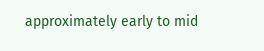approximately early to mid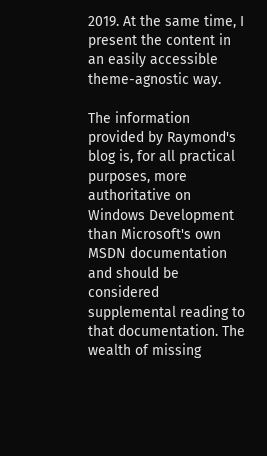2019. At the same time, I present the content in an easily accessible theme-agnostic way.

The information provided by Raymond's blog is, for all practical purposes, more authoritative on Windows Development than Microsoft's own MSDN documentation and should be considered supplemental reading to that documentation. The wealth of missing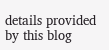details provided by this blog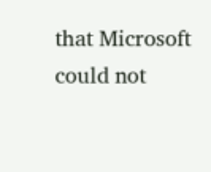that Microsoft could not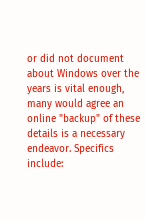or did not document about Windows over the years is vital enough, many would agree an online "backup" of these details is a necessary endeavor. Specifics include: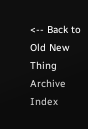<-- Back to Old New Thing Archive Index